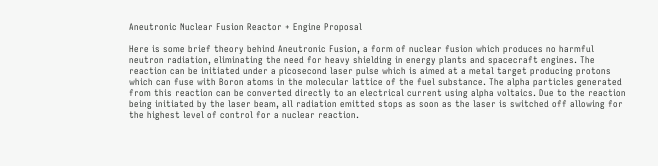Aneutronic Nuclear Fusion Reactor + Engine Proposal

Here is some brief theory behind Aneutronic Fusion, a form of nuclear fusion which produces no harmful neutron radiation, eliminating the need for heavy shielding in energy plants and spacecraft engines. The reaction can be initiated under a picosecond laser pulse which is aimed at a metal target producing protons which can fuse with Boron atoms in the molecular lattice of the fuel substance. The alpha particles generated from this reaction can be converted directly to an electrical current using alpha voltaics. Due to the reaction being initiated by the laser beam, all radiation emitted stops as soon as the laser is switched off allowing for the highest level of control for a nuclear reaction.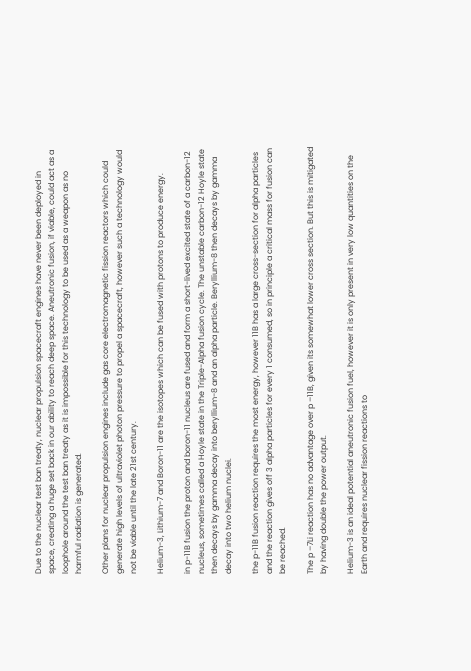Due to the nuclear test ban treaty, nuclear propulsion spacecraft engines have never been deployed in space, creating a huge set back in our ability to reach deep space. Aneutronic fusion, if viable, could act as a loophole around the test ban treaty as it is impossible for this technology to be used as a weapon as no harmful radiation is generated.

Other plans for nuclear propulsion engines include gas core electromagnetic fission reactors which could generate high levels of ultraviolet photon pressure to propel a spacecraft, however such a technology would not be viable until the late 21st century.

Helium-3, Lithium-7 and Boron-11 are the isotopes which can be fused with protons to produce energy.

in p-11B fusion the proton and boron-11 nucleus are fused and form a short-lived excited state of a carbon-12 nucleus, sometimes called a Hoyle state in the Triple-Alpha fusion cycle. The unstable carbon-12 Hoyle state then decays by gamma decay into beryllium-8 and an alpha particle. Beryllium-8 then decays by gamma decay into two helium nuclei.

the p-11B fusion reaction requires the most energy, however 11B has a large cross-section for alpha particles and the reaction gives off 3 alpha particles for every 1 consumed, so in principle a critical mass for fusion can be reached.

The p –7Li reaction has no advantage over p –11B, given its somewhat lower cross section. But this is mitigated by having double the power output.

Helium-3 is an ideal potential aneutronic fusion fuel, however it is only present in very low quantities on the Earth and requires nuclear fission reactions to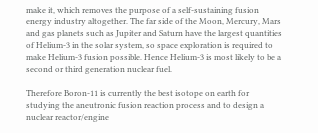make it, which removes the purpose of a self-sustaining fusion energy industry altogether. The far side of the Moon, Mercury, Mars and gas planets such as Jupiter and Saturn have the largest quantities of Helium-3 in the solar system, so space exploration is required to make Helium-3 fusion possible. Hence Helium-3 is most likely to be a second or third generation nuclear fuel.

Therefore Boron-11 is currently the best isotope on earth for studying the aneutronic fusion reaction process and to design a nuclear reactor/engine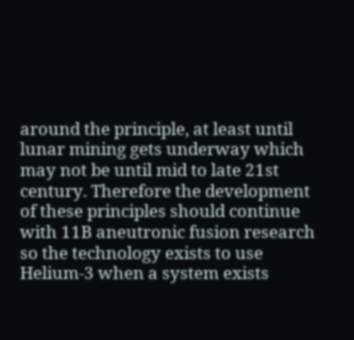around the principle, at least until lunar mining gets underway which may not be until mid to late 21st century. Therefore the development of these principles should continue with 11B aneutronic fusion research so the technology exists to use Helium-3 when a system exists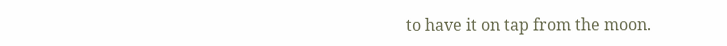to have it on tap from the moon.